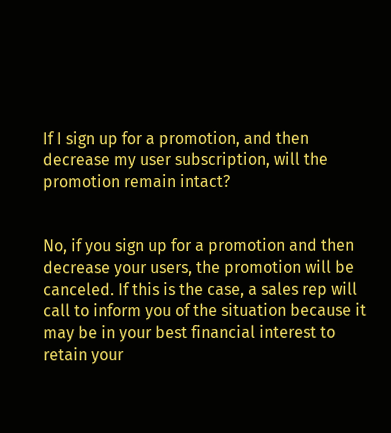If I sign up for a promotion, and then decrease my user subscription, will the promotion remain intact?


No, if you sign up for a promotion and then decrease your users, the promotion will be canceled. If this is the case, a sales rep will call to inform you of the situation because it may be in your best financial interest to retain your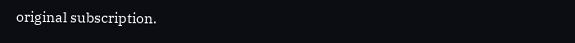original subscription.